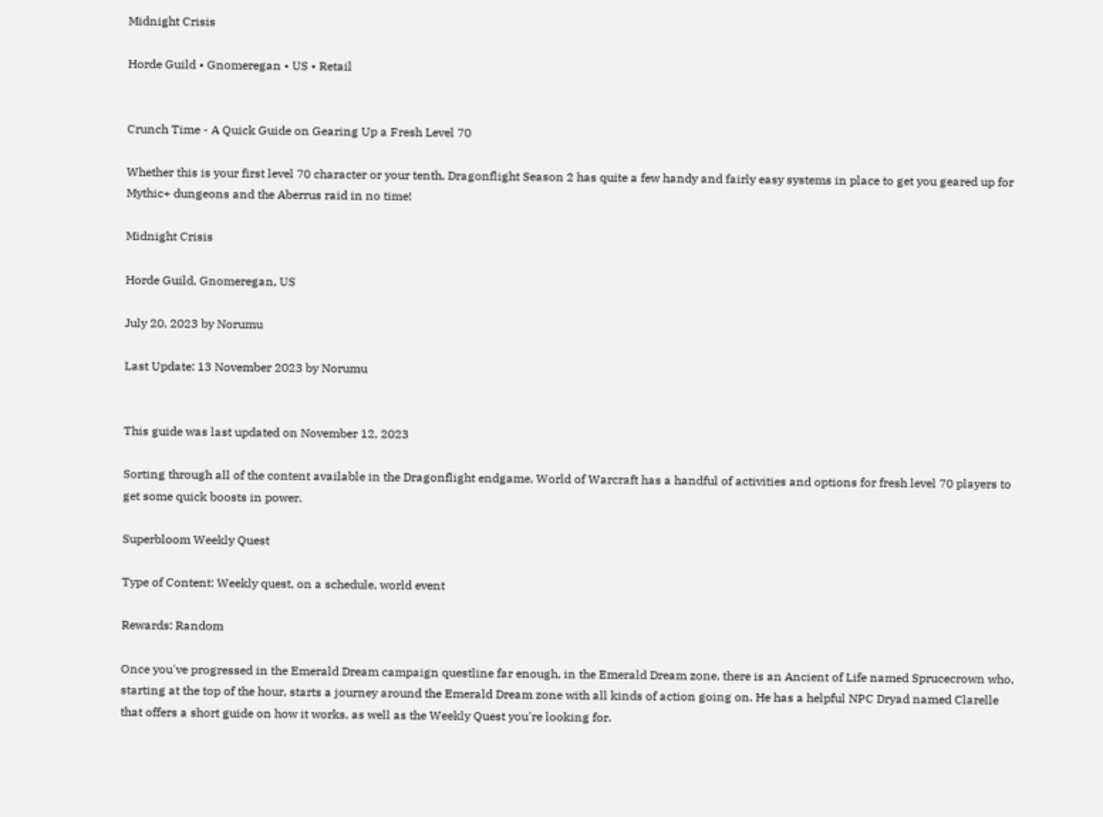Midnight Crisis

Horde Guild • Gnomeregan • US • Retail


Crunch Time - A Quick Guide on Gearing Up a Fresh Level 70

Whether this is your first level 70 character or your tenth, Dragonflight Season 2 has quite a few handy and fairly easy systems in place to get you geared up for Mythic+ dungeons and the Aberrus raid in no time!

Midnight Crisis

Horde Guild, Gnomeregan, US

July 20, 2023 by Norumu

Last Update: 13 November 2023 by Norumu


This guide was last updated on November 12, 2023

Sorting through all of the content available in the Dragonflight endgame, World of Warcraft has a handful of activities and options for fresh level 70 players to get some quick boosts in power.

Superbloom Weekly Quest

Type of Content: Weekly quest, on a schedule, world event

Rewards: Random

Once you've progressed in the Emerald Dream campaign questline far enough, in the Emerald Dream zone, there is an Ancient of Life named Sprucecrown who, starting at the top of the hour, starts a journey around the Emerald Dream zone with all kinds of action going on. He has a helpful NPC Dryad named Clarelle that offers a short guide on how it works, as well as the Weekly Quest you're looking for.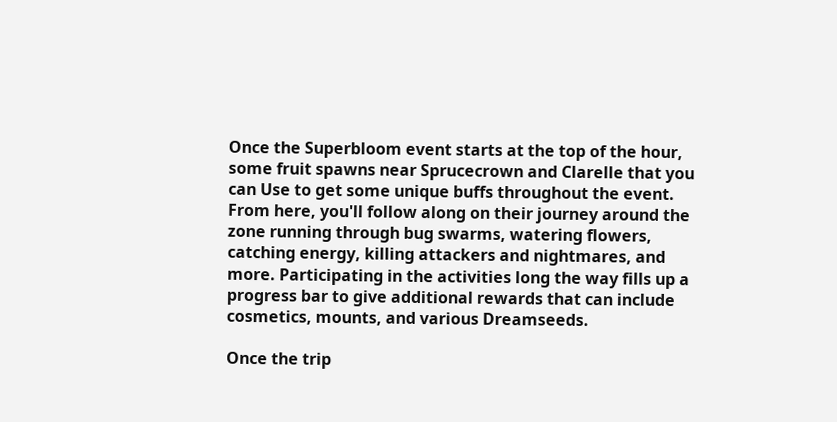Once the Superbloom event starts at the top of the hour, some fruit spawns near Sprucecrown and Clarelle that you can Use to get some unique buffs throughout the event. From here, you'll follow along on their journey around the zone running through bug swarms, watering flowers, catching energy, killing attackers and nightmares, and more. Participating in the activities long the way fills up a progress bar to give additional rewards that can include cosmetics, mounts, and various Dreamseeds.

Once the trip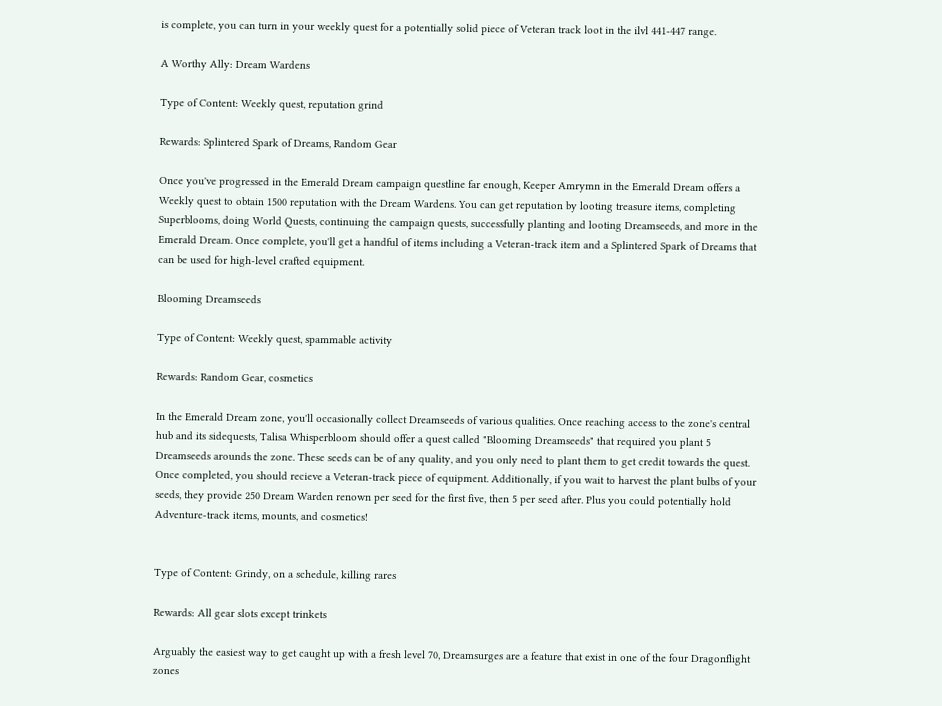is complete, you can turn in your weekly quest for a potentially solid piece of Veteran track loot in the ilvl 441-447 range.

A Worthy Ally: Dream Wardens

Type of Content: Weekly quest, reputation grind

Rewards: Splintered Spark of Dreams, Random Gear

Once you've progressed in the Emerald Dream campaign questline far enough, Keeper Amrymn in the Emerald Dream offers a Weekly quest to obtain 1500 reputation with the Dream Wardens. You can get reputation by looting treasure items, completing Superblooms, doing World Quests, continuing the campaign quests, successfully planting and looting Dreamseeds, and more in the Emerald Dream. Once complete, you'll get a handful of items including a Veteran-track item and a Splintered Spark of Dreams that can be used for high-level crafted equipment.

Blooming Dreamseeds

Type of Content: Weekly quest, spammable activity

Rewards: Random Gear, cosmetics

In the Emerald Dream zone, you'll occasionally collect Dreamseeds of various qualities. Once reaching access to the zone's central hub and its sidequests, Talisa Whisperbloom should offer a quest called "Blooming Dreamseeds" that required you plant 5 Dreamseeds arounds the zone. These seeds can be of any quality, and you only need to plant them to get credit towards the quest. Once completed, you should recieve a Veteran-track piece of equipment. Additionally, if you wait to harvest the plant bulbs of your seeds, they provide 250 Dream Warden renown per seed for the first five, then 5 per seed after. Plus you could potentially hold Adventure-track items, mounts, and cosmetics!


Type of Content: Grindy, on a schedule, killing rares

Rewards: All gear slots except trinkets

Arguably the easiest way to get caught up with a fresh level 70, Dreamsurges are a feature that exist in one of the four Dragonflight zones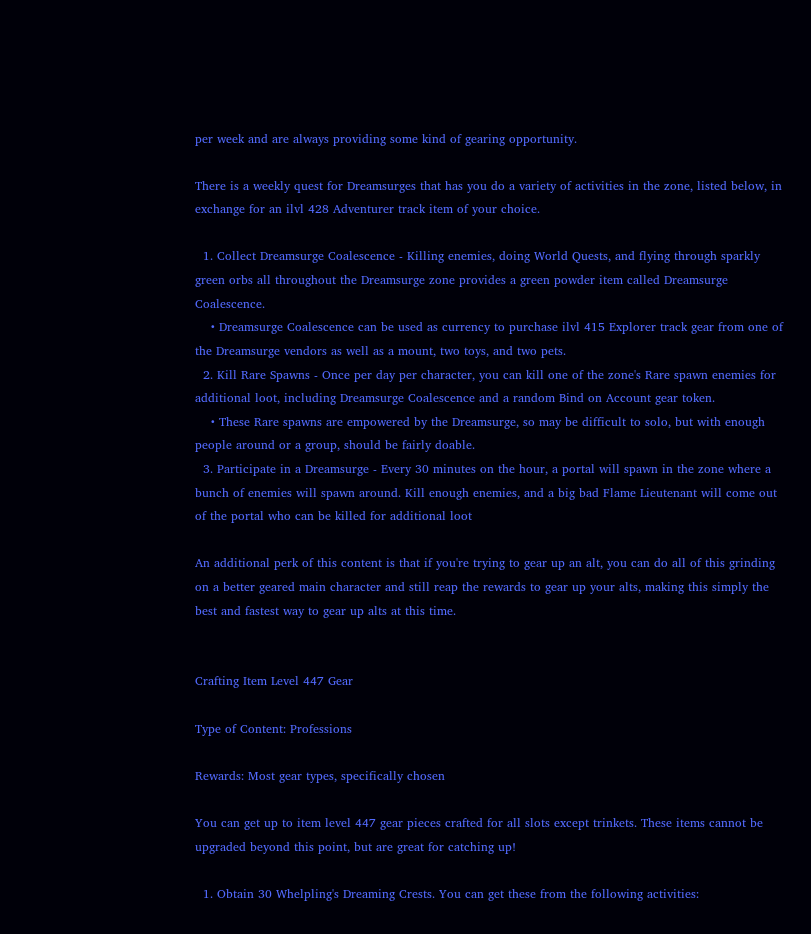per week and are always providing some kind of gearing opportunity.

There is a weekly quest for Dreamsurges that has you do a variety of activities in the zone, listed below, in exchange for an ilvl 428 Adventurer track item of your choice.

  1. Collect Dreamsurge Coalescence - Killing enemies, doing World Quests, and flying through sparkly green orbs all throughout the Dreamsurge zone provides a green powder item called Dreamsurge Coalescence.
    • Dreamsurge Coalescence can be used as currency to purchase ilvl 415 Explorer track gear from one of the Dreamsurge vendors as well as a mount, two toys, and two pets.
  2. Kill Rare Spawns - Once per day per character, you can kill one of the zone's Rare spawn enemies for additional loot, including Dreamsurge Coalescence and a random Bind on Account gear token.
    • These Rare spawns are empowered by the Dreamsurge, so may be difficult to solo, but with enough people around or a group, should be fairly doable.
  3. Participate in a Dreamsurge - Every 30 minutes on the hour, a portal will spawn in the zone where a bunch of enemies will spawn around. Kill enough enemies, and a big bad Flame Lieutenant will come out of the portal who can be killed for additional loot

An additional perk of this content is that if you're trying to gear up an alt, you can do all of this grinding on a better geared main character and still reap the rewards to gear up your alts, making this simply the best and fastest way to gear up alts at this time.


Crafting Item Level 447 Gear

Type of Content: Professions

Rewards: Most gear types, specifically chosen

You can get up to item level 447 gear pieces crafted for all slots except trinkets. These items cannot be upgraded beyond this point, but are great for catching up!

  1. Obtain 30 Whelpling's Dreaming Crests. You can get these from the following activities: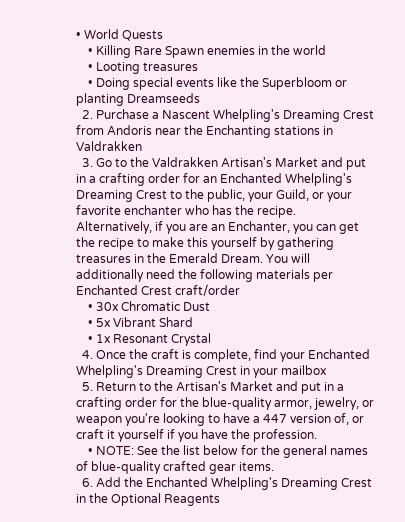• World Quests
    • Killing Rare Spawn enemies in the world
    • Looting treasures
    • Doing special events like the Superbloom or planting Dreamseeds
  2. Purchase a Nascent Whelpling's Dreaming Crest from Andoris near the Enchanting stations in Valdrakken
  3. Go to the Valdrakken Artisan's Market and put in a crafting order for an Enchanted Whelpling's Dreaming Crest to the public, your Guild, or your favorite enchanter who has the recipe. Alternatively, if you are an Enchanter, you can get the recipe to make this yourself by gathering treasures in the Emerald Dream. You will additionally need the following materials per Enchanted Crest craft/order
    • 30x Chromatic Dust
    • 5x Vibrant Shard
    • 1x Resonant Crystal
  4. Once the craft is complete, find your Enchanted Whelpling's Dreaming Crest in your mailbox
  5. Return to the Artisan's Market and put in a crafting order for the blue-quality armor, jewelry, or weapon you're looking to have a 447 version of, or craft it yourself if you have the profession.
    • NOTE: See the list below for the general names of blue-quality crafted gear items.
  6. Add the Enchanted Whelpling's Dreaming Crest in the Optional Reagents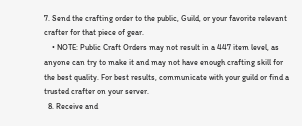7. Send the crafting order to the public, Guild, or your favorite relevant crafter for that piece of gear.
    • NOTE: Public Craft Orders may not result in a 447 item level, as anyone can try to make it and may not have enough crafting skill for the best quality. For best results, communicate with your guild or find a trusted crafter on your server.
  8. Receive and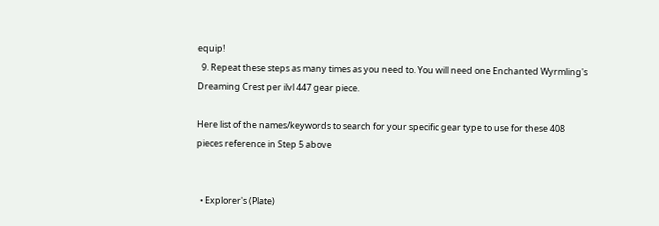equip!
  9. Repeat these steps as many times as you need to. You will need one Enchanted Wyrmling's Dreaming Crest per ilvl 447 gear piece.

Here list of the names/keywords to search for your specific gear type to use for these 408 pieces reference in Step 5 above


  • Explorer's (Plate)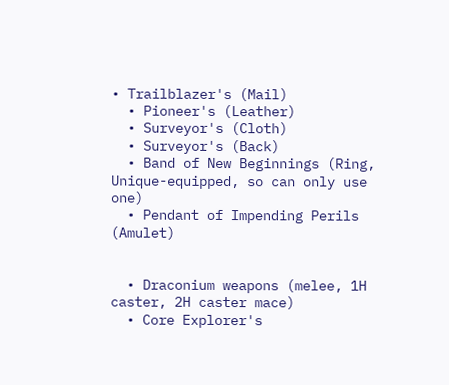• Trailblazer's (Mail)
  • Pioneer's (Leather)
  • Surveyor's (Cloth)
  • Surveyor's (Back)
  • Band of New Beginnings (Ring, Unique-equipped, so can only use one)
  • Pendant of Impending Perils (Amulet)


  • Draconium weapons (melee, 1H caster, 2H caster mace)
  • Core Explorer's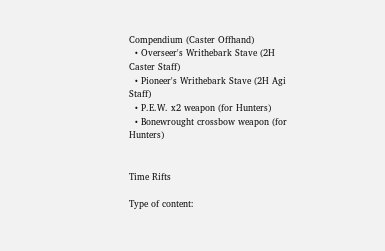Compendium (Caster Offhand)
  • Overseer's Writhebark Stave (2H Caster Staff)
  • Pioneer's Writhebark Stave (2H Agi Staff)
  • P.E.W. x2 weapon (for Hunters)
  • Bonewrought crossbow weapon (for Hunters)


Time Rifts

Type of content: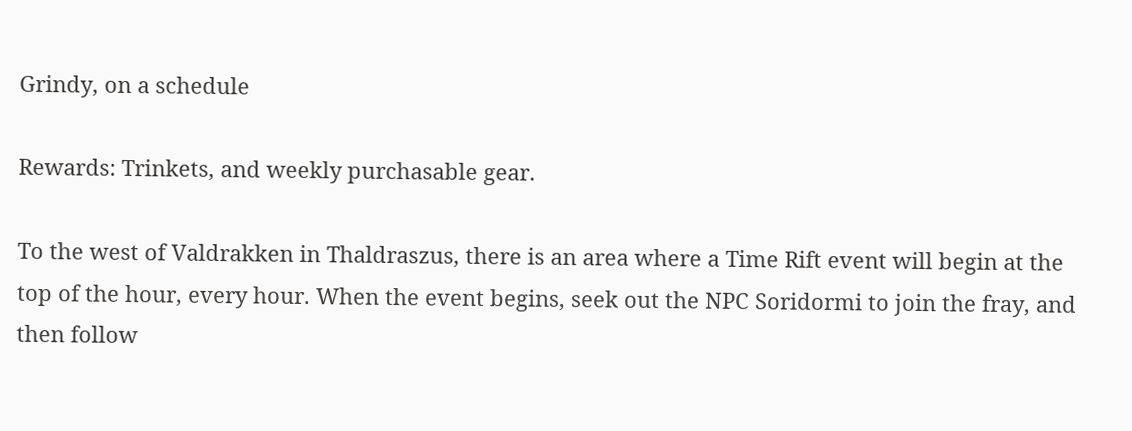Grindy, on a schedule

Rewards: Trinkets, and weekly purchasable gear.

To the west of Valdrakken in Thaldraszus, there is an area where a Time Rift event will begin at the top of the hour, every hour. When the event begins, seek out the NPC Soridormi to join the fray, and then follow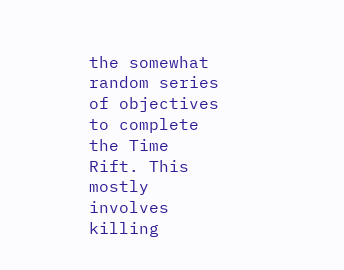the somewhat random series of objectives to complete the Time Rift. This mostly involves killing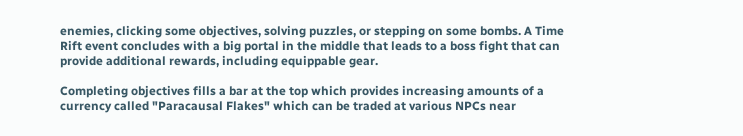enemies, clicking some objectives, solving puzzles, or stepping on some bombs. A Time Rift event concludes with a big portal in the middle that leads to a boss fight that can provide additional rewards, including equippable gear.

Completing objectives fills a bar at the top which provides increasing amounts of a currency called "Paracausal Flakes" which can be traded at various NPCs near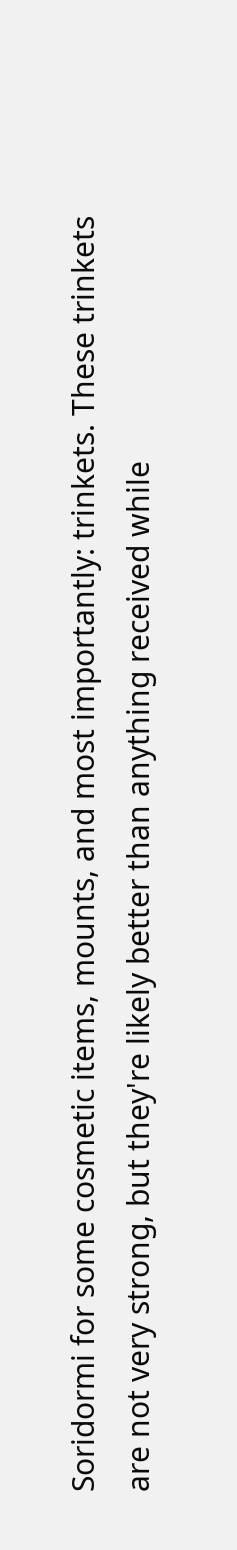Soridormi for some cosmetic items, mounts, and most importantly: trinkets. These trinkets are not very strong, but they're likely better than anything received while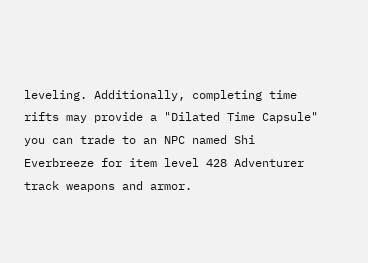leveling. Additionally, completing time rifts may provide a "Dilated Time Capsule" you can trade to an NPC named Shi Everbreeze for item level 428 Adventurer track weapons and armor.